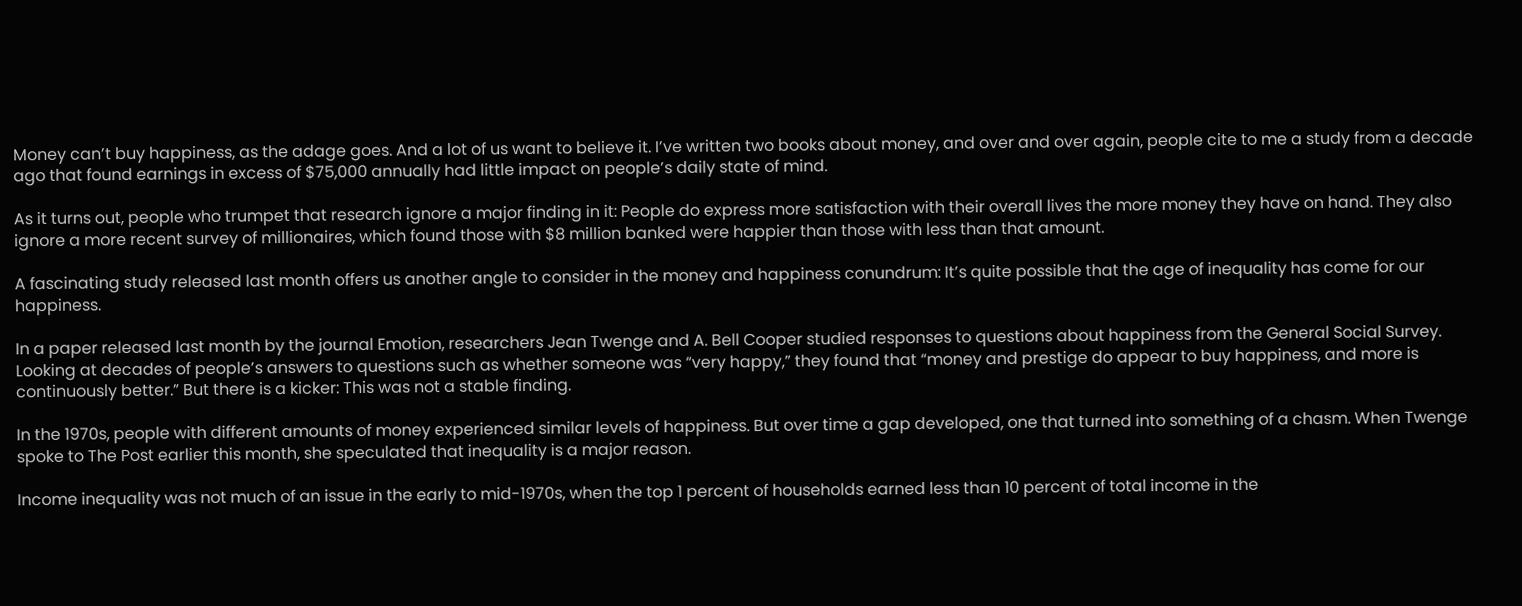Money can’t buy happiness, as the adage goes. And a lot of us want to believe it. I’ve written two books about money, and over and over again, people cite to me a study from a decade ago that found earnings in excess of $75,000 annually had little impact on people’s daily state of mind.

As it turns out, people who trumpet that research ignore a major finding in it: People do express more satisfaction with their overall lives the more money they have on hand. They also ignore a more recent survey of millionaires, which found those with $8 million banked were happier than those with less than that amount.

A fascinating study released last month offers us another angle to consider in the money and happiness conundrum: It’s quite possible that the age of inequality has come for our happiness.

In a paper released last month by the journal Emotion, researchers Jean Twenge and A. Bell Cooper studied responses to questions about happiness from the General Social Survey. Looking at decades of people’s answers to questions such as whether someone was “very happy,” they found that “money and prestige do appear to buy happiness, and more is continuously better.” But there is a kicker: This was not a stable finding.

In the 1970s, people with different amounts of money experienced similar levels of happiness. But over time a gap developed, one that turned into something of a chasm. When Twenge spoke to The Post earlier this month, she speculated that inequality is a major reason.

Income inequality was not much of an issue in the early to mid-1970s, when the top 1 percent of households earned less than 10 percent of total income in the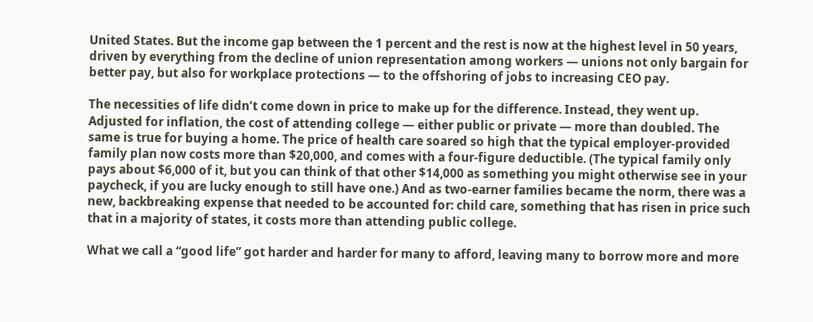United States. But the income gap between the 1 percent and the rest is now at the highest level in 50 years, driven by everything from the decline of union representation among workers — unions not only bargain for better pay, but also for workplace protections — to the offshoring of jobs to increasing CEO pay.

The necessities of life didn’t come down in price to make up for the difference. Instead, they went up. Adjusted for inflation, the cost of attending college — either public or private — more than doubled. The same is true for buying a home. The price of health care soared so high that the typical employer-provided family plan now costs more than $20,000, and comes with a four-figure deductible. (The typical family only pays about $6,000 of it, but you can think of that other $14,000 as something you might otherwise see in your paycheck, if you are lucky enough to still have one.) And as two-earner families became the norm, there was a new, backbreaking expense that needed to be accounted for: child care, something that has risen in price such that in a majority of states, it costs more than attending public college.

What we call a “good life” got harder and harder for many to afford, leaving many to borrow more and more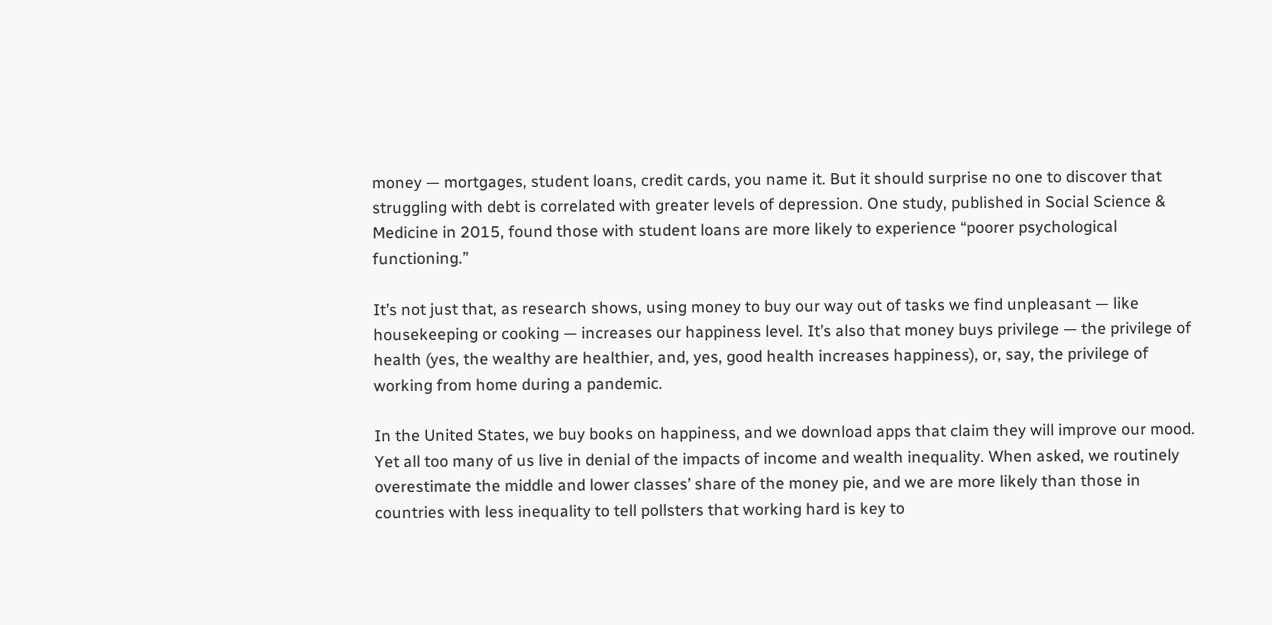money — mortgages, student loans, credit cards, you name it. But it should surprise no one to discover that struggling with debt is correlated with greater levels of depression. One study, published in Social Science & Medicine in 2015, found those with student loans are more likely to experience “poorer psychological functioning.”

It’s not just that, as research shows, using money to buy our way out of tasks we find unpleasant — like housekeeping or cooking — increases our happiness level. It’s also that money buys privilege — the privilege of health (yes, the wealthy are healthier, and, yes, good health increases happiness), or, say, the privilege of working from home during a pandemic.

In the United States, we buy books on happiness, and we download apps that claim they will improve our mood. Yet all too many of us live in denial of the impacts of income and wealth inequality. When asked, we routinely overestimate the middle and lower classes’ share of the money pie, and we are more likely than those in countries with less inequality to tell pollsters that working hard is key to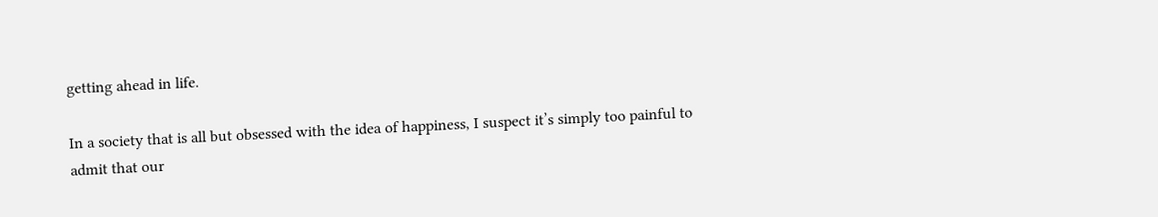getting ahead in life.

In a society that is all but obsessed with the idea of happiness, I suspect it’s simply too painful to admit that our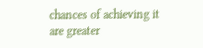chances of achieving it are greater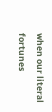when our literal fortunes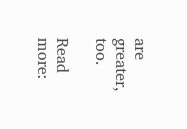are greater, too.

Read more: